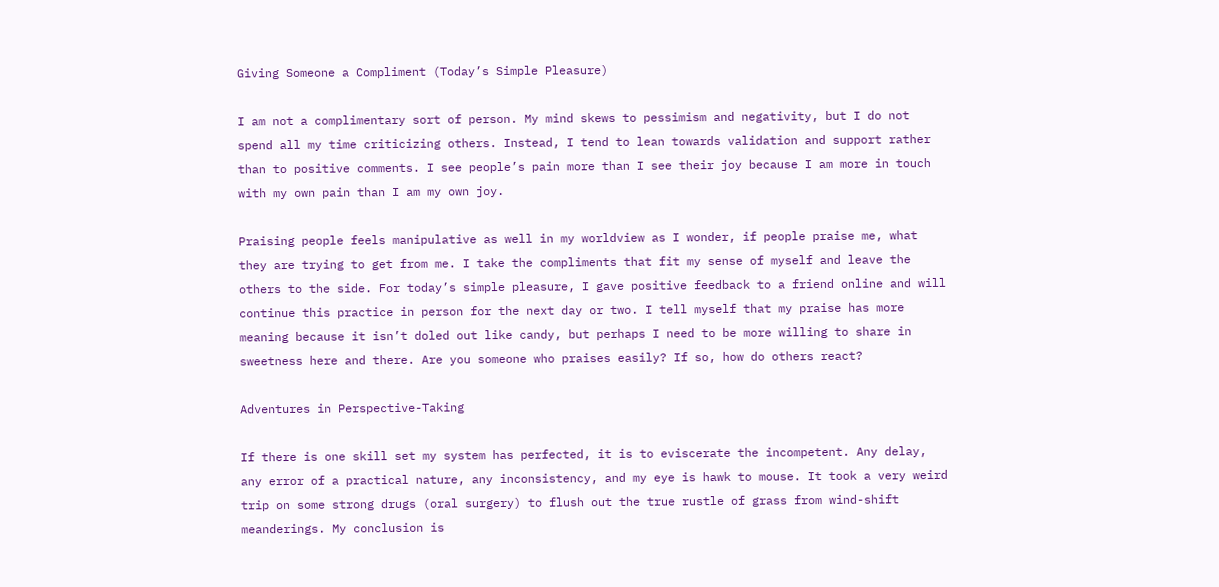Giving Someone a Compliment (Today’s Simple Pleasure)

I am not a complimentary sort of person. My mind skews to pessimism and negativity, but I do not spend all my time criticizing others. Instead, I tend to lean towards validation and support rather than to positive comments. I see people’s pain more than I see their joy because I am more in touch with my own pain than I am my own joy.

Praising people feels manipulative as well in my worldview as I wonder, if people praise me, what they are trying to get from me. I take the compliments that fit my sense of myself and leave the others to the side. For today’s simple pleasure, I gave positive feedback to a friend online and will continue this practice in person for the next day or two. I tell myself that my praise has more meaning because it isn’t doled out like candy, but perhaps I need to be more willing to share in sweetness here and there. Are you someone who praises easily? If so, how do others react?

Adventures in Perspective-Taking

If there is one skill set my system has perfected, it is to eviscerate the incompetent. Any delay, any error of a practical nature, any inconsistency, and my eye is hawk to mouse. It took a very weird trip on some strong drugs (oral surgery) to flush out the true rustle of grass from wind-shift meanderings. My conclusion is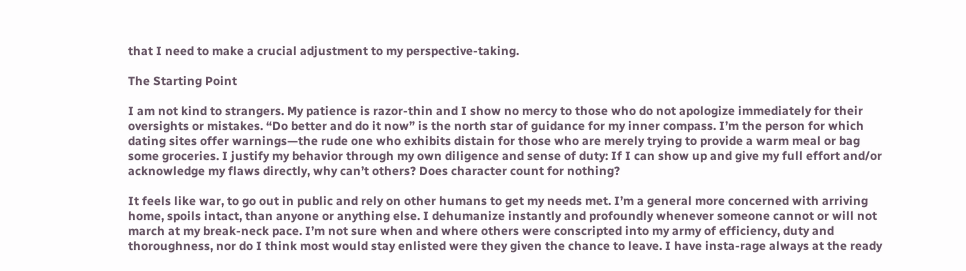that I need to make a crucial adjustment to my perspective-taking.

The Starting Point

I am not kind to strangers. My patience is razor-thin and I show no mercy to those who do not apologize immediately for their oversights or mistakes. “Do better and do it now” is the north star of guidance for my inner compass. I’m the person for which dating sites offer warnings—the rude one who exhibits distain for those who are merely trying to provide a warm meal or bag some groceries. I justify my behavior through my own diligence and sense of duty: If I can show up and give my full effort and/or acknowledge my flaws directly, why can’t others? Does character count for nothing?

It feels like war, to go out in public and rely on other humans to get my needs met. I’m a general more concerned with arriving home, spoils intact, than anyone or anything else. I dehumanize instantly and profoundly whenever someone cannot or will not march at my break-neck pace. I’m not sure when and where others were conscripted into my army of efficiency, duty and thoroughness, nor do I think most would stay enlisted were they given the chance to leave. I have insta-rage always at the ready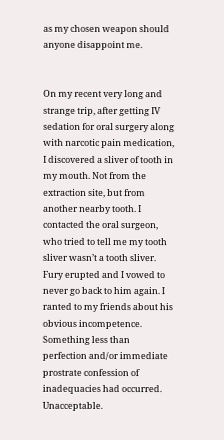as my chosen weapon should anyone disappoint me.


On my recent very long and strange trip, after getting IV sedation for oral surgery along with narcotic pain medication, I discovered a sliver of tooth in my mouth. Not from the extraction site, but from another nearby tooth. I contacted the oral surgeon, who tried to tell me my tooth sliver wasn’t a tooth sliver. Fury erupted and I vowed to never go back to him again. I ranted to my friends about his obvious incompetence. Something less than perfection and/or immediate prostrate confession of inadequacies had occurred. Unacceptable.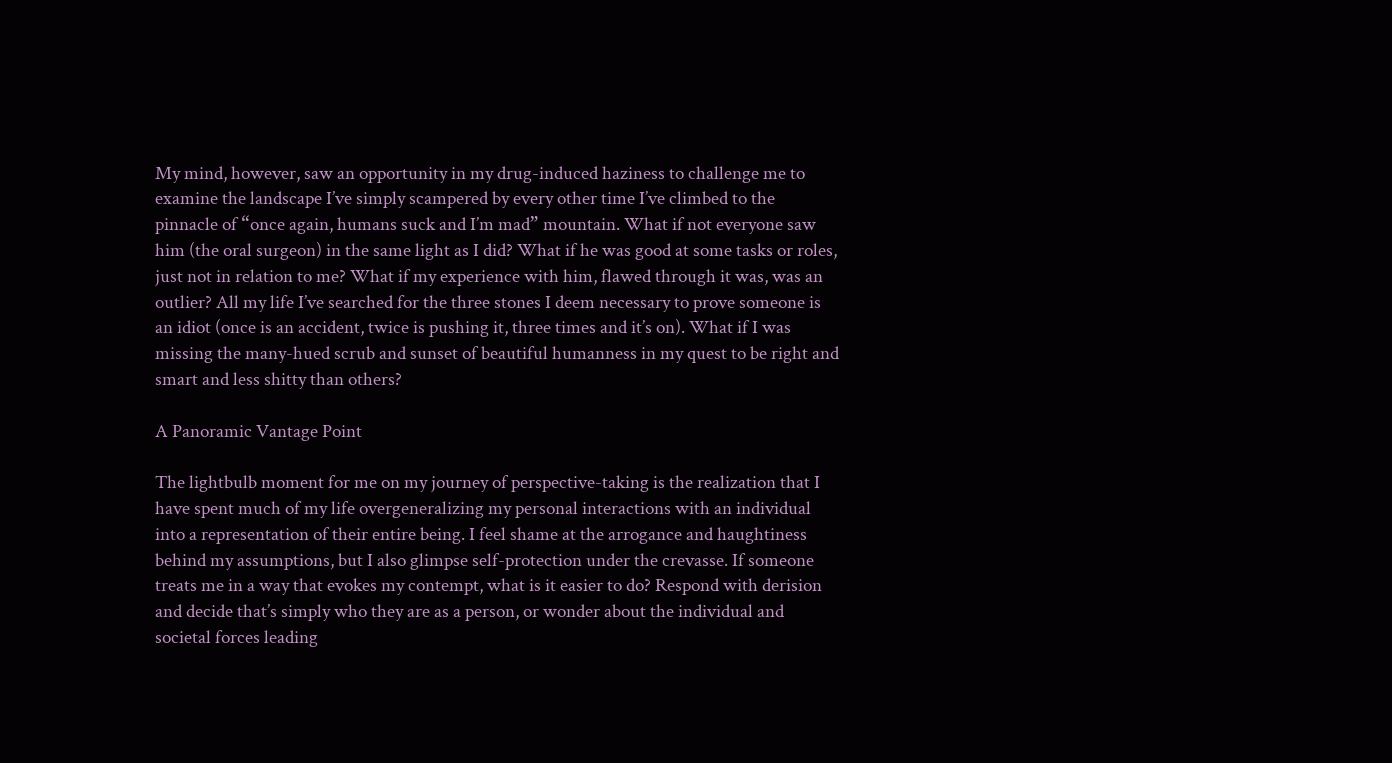My mind, however, saw an opportunity in my drug-induced haziness to challenge me to examine the landscape I’ve simply scampered by every other time I’ve climbed to the pinnacle of “once again, humans suck and I’m mad” mountain. What if not everyone saw him (the oral surgeon) in the same light as I did? What if he was good at some tasks or roles, just not in relation to me? What if my experience with him, flawed through it was, was an outlier? All my life I’ve searched for the three stones I deem necessary to prove someone is an idiot (once is an accident, twice is pushing it, three times and it’s on). What if I was missing the many-hued scrub and sunset of beautiful humanness in my quest to be right and smart and less shitty than others?

A Panoramic Vantage Point

The lightbulb moment for me on my journey of perspective-taking is the realization that I have spent much of my life overgeneralizing my personal interactions with an individual into a representation of their entire being. I feel shame at the arrogance and haughtiness behind my assumptions, but I also glimpse self-protection under the crevasse. If someone treats me in a way that evokes my contempt, what is it easier to do? Respond with derision and decide that’s simply who they are as a person, or wonder about the individual and societal forces leading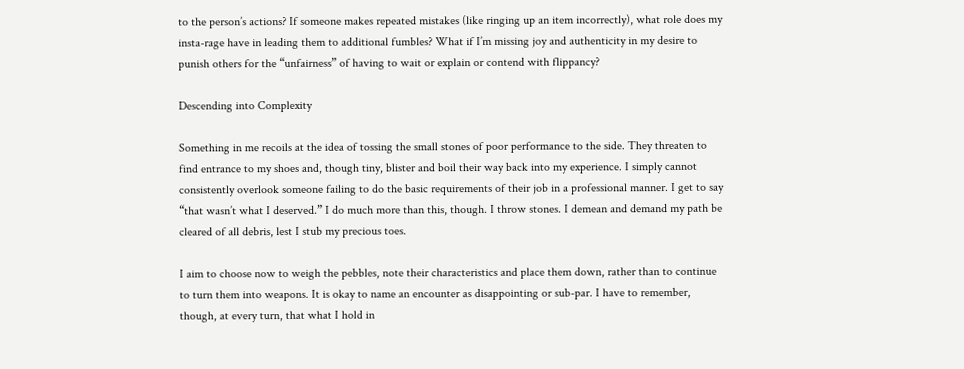to the person’s actions? If someone makes repeated mistakes (like ringing up an item incorrectly), what role does my insta-rage have in leading them to additional fumbles? What if I’m missing joy and authenticity in my desire to punish others for the “unfairness” of having to wait or explain or contend with flippancy?

Descending into Complexity

Something in me recoils at the idea of tossing the small stones of poor performance to the side. They threaten to find entrance to my shoes and, though tiny, blister and boil their way back into my experience. I simply cannot consistently overlook someone failing to do the basic requirements of their job in a professional manner. I get to say “that wasn’t what I deserved.” I do much more than this, though. I throw stones. I demean and demand my path be cleared of all debris, lest I stub my precious toes.

I aim to choose now to weigh the pebbles, note their characteristics and place them down, rather than to continue to turn them into weapons. It is okay to name an encounter as disappointing or sub-par. I have to remember, though, at every turn, that what I hold in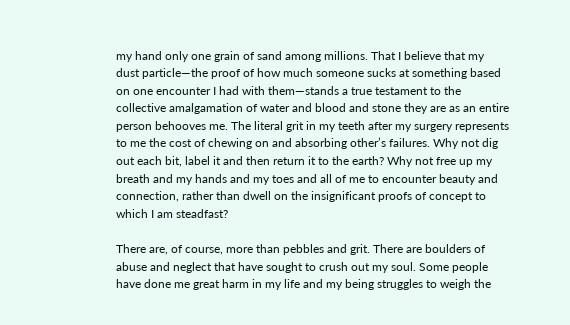my hand only one grain of sand among millions. That I believe that my dust particle—the proof of how much someone sucks at something based on one encounter I had with them—stands a true testament to the collective amalgamation of water and blood and stone they are as an entire person behooves me. The literal grit in my teeth after my surgery represents to me the cost of chewing on and absorbing other’s failures. Why not dig out each bit, label it and then return it to the earth? Why not free up my breath and my hands and my toes and all of me to encounter beauty and connection, rather than dwell on the insignificant proofs of concept to which I am steadfast?

There are, of course, more than pebbles and grit. There are boulders of abuse and neglect that have sought to crush out my soul. Some people have done me great harm in my life and my being struggles to weigh the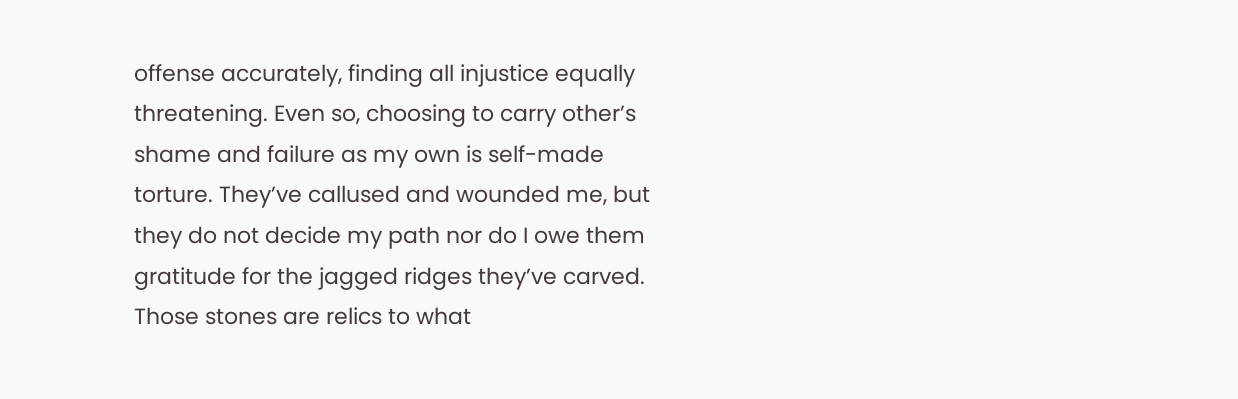offense accurately, finding all injustice equally threatening. Even so, choosing to carry other’s shame and failure as my own is self-made torture. They’ve callused and wounded me, but they do not decide my path nor do I owe them gratitude for the jagged ridges they’ve carved. Those stones are relics to what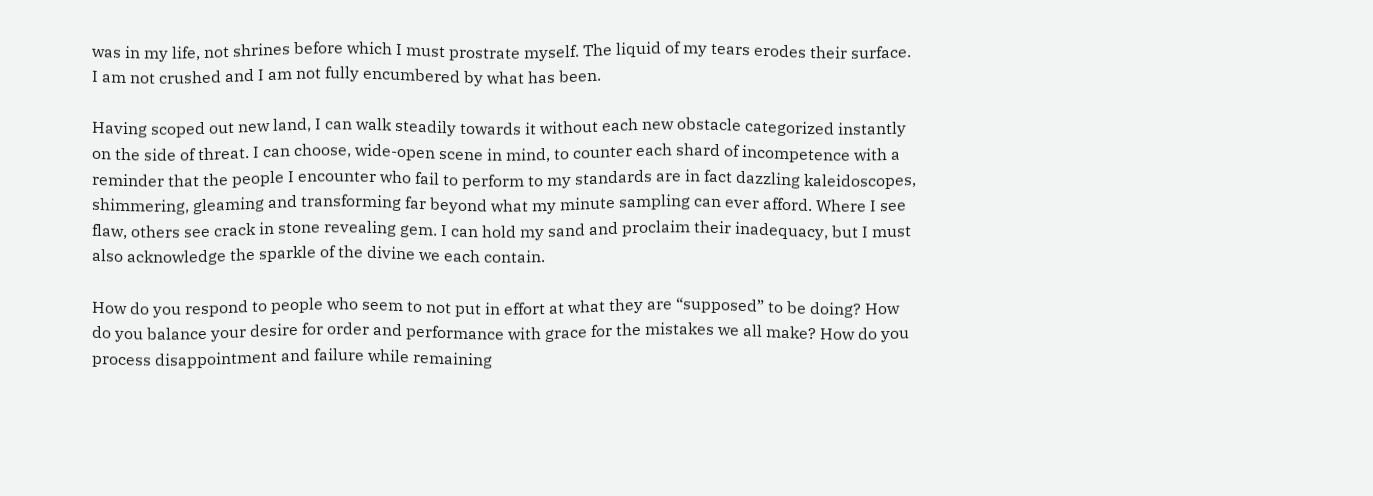was in my life, not shrines before which I must prostrate myself. The liquid of my tears erodes their surface. I am not crushed and I am not fully encumbered by what has been.

Having scoped out new land, I can walk steadily towards it without each new obstacle categorized instantly on the side of threat. I can choose, wide-open scene in mind, to counter each shard of incompetence with a reminder that the people I encounter who fail to perform to my standards are in fact dazzling kaleidoscopes, shimmering, gleaming and transforming far beyond what my minute sampling can ever afford. Where I see flaw, others see crack in stone revealing gem. I can hold my sand and proclaim their inadequacy, but I must also acknowledge the sparkle of the divine we each contain.

How do you respond to people who seem to not put in effort at what they are “supposed” to be doing? How do you balance your desire for order and performance with grace for the mistakes we all make? How do you process disappointment and failure while remaining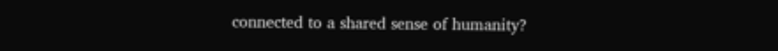connected to a shared sense of humanity?